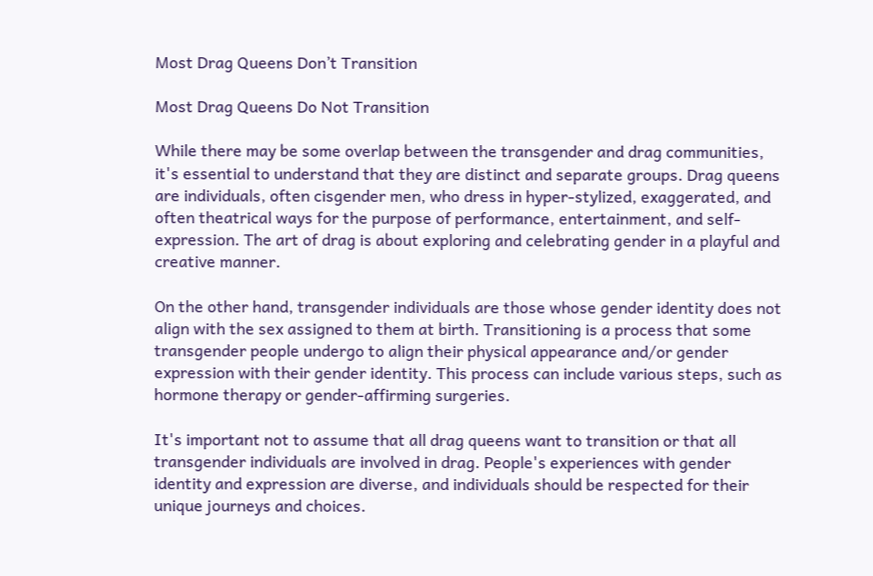Most Drag Queens Don’t Transition

Most Drag Queens Do Not Transition

While there may be some overlap between the transgender and drag communities, it's essential to understand that they are distinct and separate groups. Drag queens are individuals, often cisgender men, who dress in hyper-stylized, exaggerated, and often theatrical ways for the purpose of performance, entertainment, and self-expression. The art of drag is about exploring and celebrating gender in a playful and creative manner.

On the other hand, transgender individuals are those whose gender identity does not align with the sex assigned to them at birth. Transitioning is a process that some transgender people undergo to align their physical appearance and/or gender expression with their gender identity. This process can include various steps, such as hormone therapy or gender-affirming surgeries.

It's important not to assume that all drag queens want to transition or that all transgender individuals are involved in drag. People's experiences with gender identity and expression are diverse, and individuals should be respected for their unique journeys and choices.